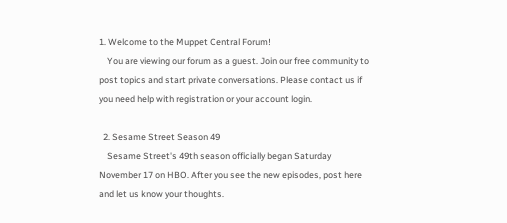1. Welcome to the Muppet Central Forum!
    You are viewing our forum as a guest. Join our free community to post topics and start private conversations. Please contact us if you need help with registration or your account login.

  2. Sesame Street Season 49
    Sesame Street's 49th season officially began Saturday November 17 on HBO. After you see the new episodes, post here and let us know your thoughts.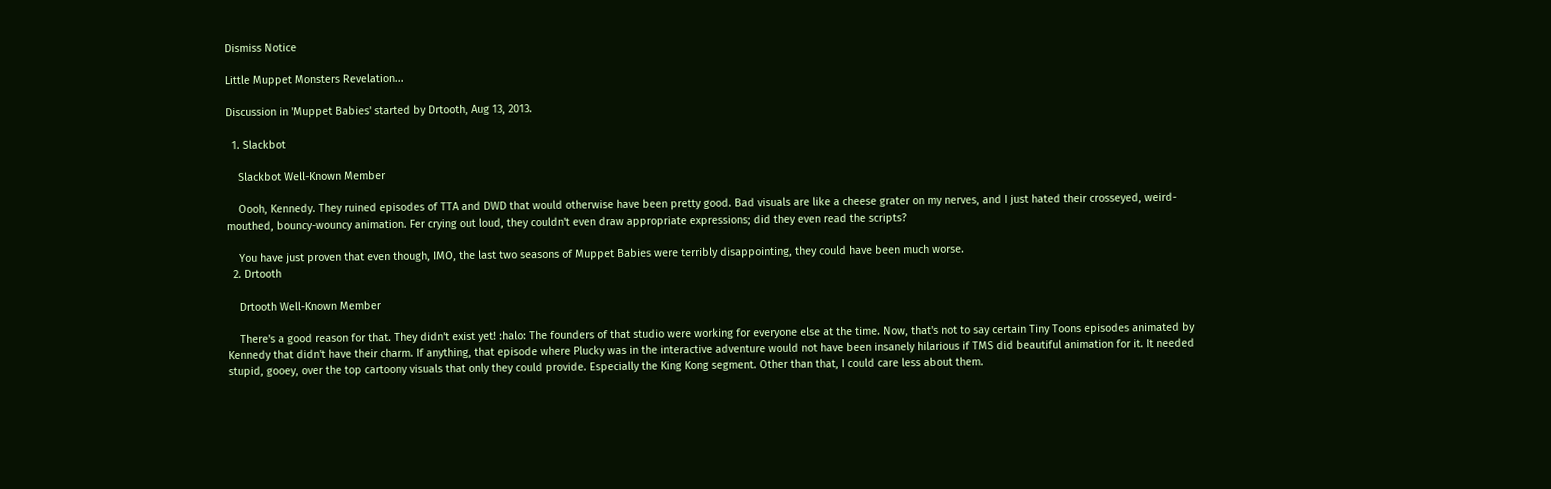Dismiss Notice

Little Muppet Monsters Revelation...

Discussion in 'Muppet Babies' started by Drtooth, Aug 13, 2013.

  1. Slackbot

    Slackbot Well-Known Member

    Oooh, Kennedy. They ruined episodes of TTA and DWD that would otherwise have been pretty good. Bad visuals are like a cheese grater on my nerves, and I just hated their crosseyed, weird-mouthed, bouncy-wouncy animation. Fer crying out loud, they couldn't even draw appropriate expressions; did they even read the scripts?

    You have just proven that even though, IMO, the last two seasons of Muppet Babies were terribly disappointing, they could have been much worse.
  2. Drtooth

    Drtooth Well-Known Member

    There's a good reason for that. They didn't exist yet! :halo: The founders of that studio were working for everyone else at the time. Now, that's not to say certain Tiny Toons episodes animated by Kennedy that didn't have their charm. If anything, that episode where Plucky was in the interactive adventure would not have been insanely hilarious if TMS did beautiful animation for it. It needed stupid, gooey, over the top cartoony visuals that only they could provide. Especially the King Kong segment. Other than that, I could care less about them.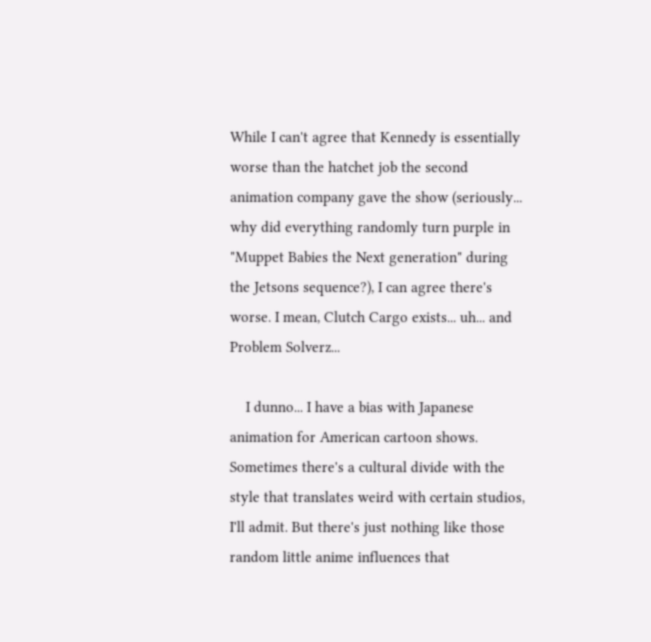While I can't agree that Kennedy is essentially worse than the hatchet job the second animation company gave the show (seriously... why did everything randomly turn purple in "Muppet Babies the Next generation" during the Jetsons sequence?), I can agree there's worse. I mean, Clutch Cargo exists... uh... and Problem Solverz...

    I dunno... I have a bias with Japanese animation for American cartoon shows. Sometimes there's a cultural divide with the style that translates weird with certain studios, I'll admit. But there's just nothing like those random little anime influences that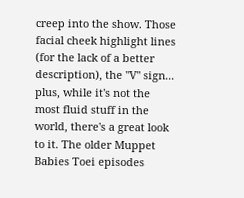creep into the show. Those facial cheek highlight lines (for the lack of a better description), the "V" sign... plus, while it's not the most fluid stuff in the world, there's a great look to it. The older Muppet Babies Toei episodes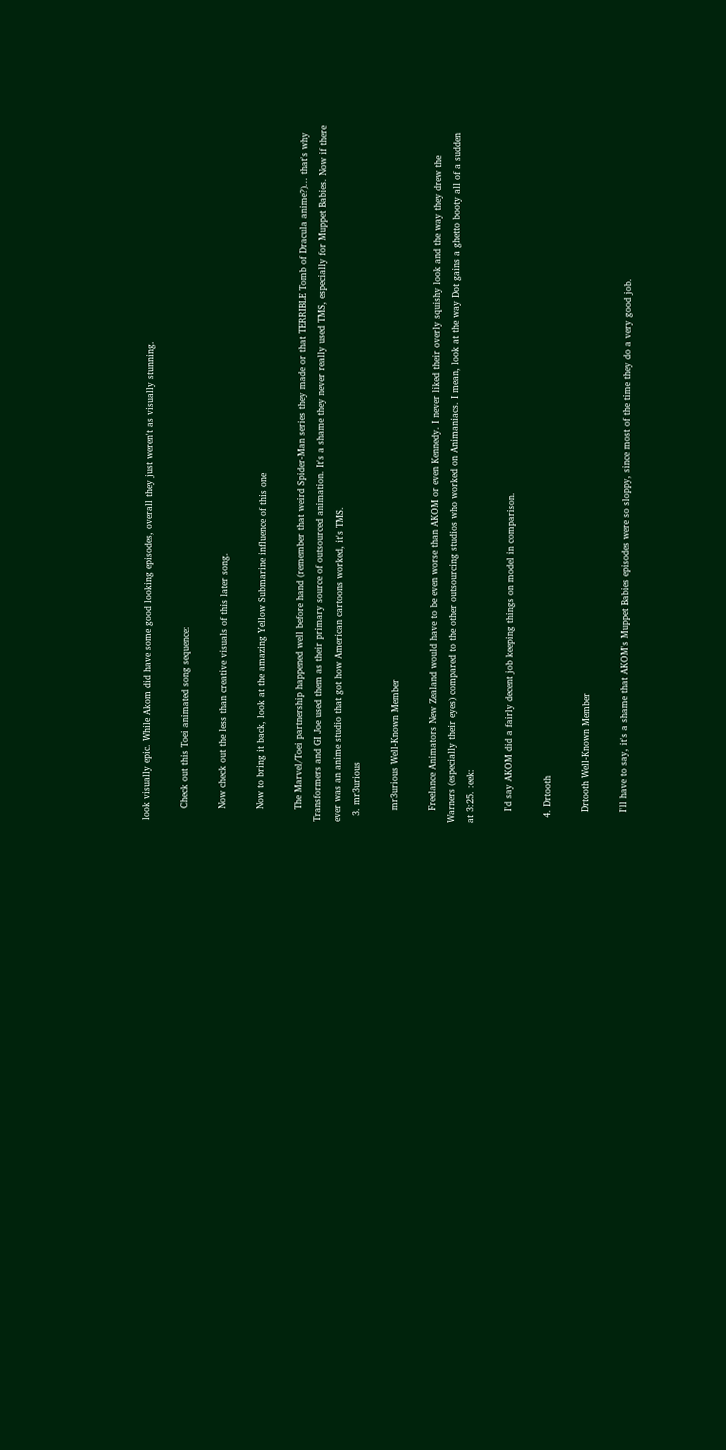look visually epic. While Akom did have some good looking episodes, overall they just weren't as visually stunning.

    Check out this Toei animated song sequence:

    Now check out the less than creative visuals of this later song.

    Now to bring it back, look at the amazing Yellow Submarine influence of this one

    The Marvel/Toei partnership happened well before hand (remember that weird Spider-Man series they made or that TERRIBLE Tomb of Dracula anime?)... that's why Transformers and GI Joe used them as their primary source of outsourced animation. It's a shame they never really used TMS, especially for Muppet Babies. Now if there ever was an anime studio that got how American cartoons worked, it's TMS.
  3. mr3urious

    mr3urious Well-Known Member

    Freelance Animators New Zealand would have to be even worse than AKOM or even Kennedy. I never liked their overly squishy look and the way they drew the Warners (especially their eyes) compared to the other outsourcing studios who worked on Animaniacs. I mean, look at the way Dot gains a ghetto booty all of a sudden at 3:25. :eek:

    I'd say AKOM did a fairly decent job keeping things on model in comparison.

  4. Drtooth

    Drtooth Well-Known Member

    I'll have to say, it's a shame that AKOM's Muppet Babies episodes were so sloppy, since most of the time they do a very good job.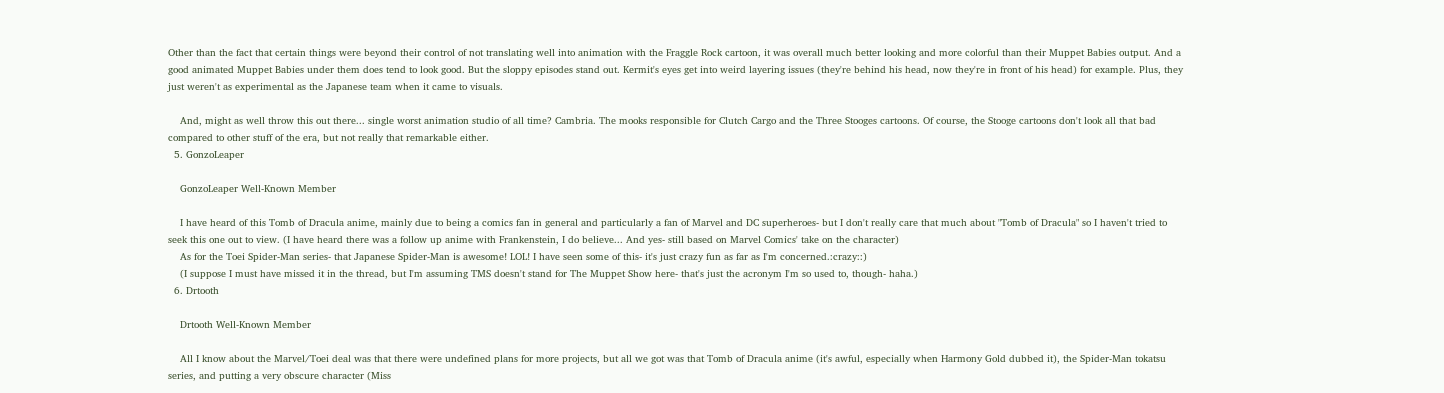Other than the fact that certain things were beyond their control of not translating well into animation with the Fraggle Rock cartoon, it was overall much better looking and more colorful than their Muppet Babies output. And a good animated Muppet Babies under them does tend to look good. But the sloppy episodes stand out. Kermit's eyes get into weird layering issues (they're behind his head, now they're in front of his head) for example. Plus, they just weren't as experimental as the Japanese team when it came to visuals.

    And, might as well throw this out there... single worst animation studio of all time? Cambria. The mooks responsible for Clutch Cargo and the Three Stooges cartoons. Of course, the Stooge cartoons don't look all that bad compared to other stuff of the era, but not really that remarkable either.
  5. GonzoLeaper

    GonzoLeaper Well-Known Member

    I have heard of this Tomb of Dracula anime, mainly due to being a comics fan in general and particularly a fan of Marvel and DC superheroes- but I don't really care that much about "Tomb of Dracula" so I haven't tried to seek this one out to view. (I have heard there was a follow up anime with Frankenstein, I do believe... And yes- still based on Marvel Comics' take on the character)
    As for the Toei Spider-Man series- that Japanese Spider-Man is awesome! LOL! I have seen some of this- it's just crazy fun as far as I'm concerned.:crazy::)
    (I suppose I must have missed it in the thread, but I'm assuming TMS doesn't stand for The Muppet Show here- that's just the acronym I'm so used to, though- haha.)
  6. Drtooth

    Drtooth Well-Known Member

    All I know about the Marvel/Toei deal was that there were undefined plans for more projects, but all we got was that Tomb of Dracula anime (it's awful, especially when Harmony Gold dubbed it), the Spider-Man tokatsu series, and putting a very obscure character (Miss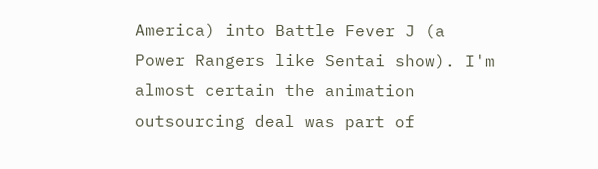America) into Battle Fever J (a Power Rangers like Sentai show). I'm almost certain the animation outsourcing deal was part of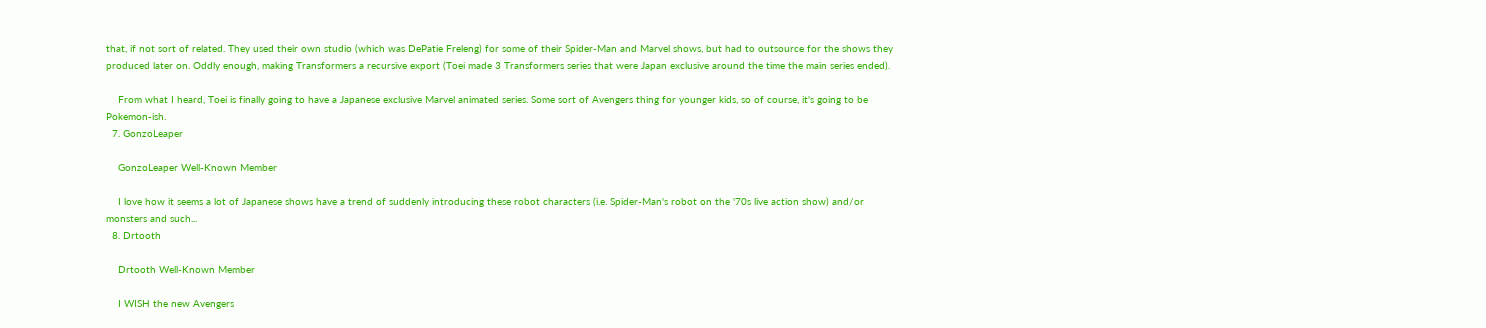that, if not sort of related. They used their own studio (which was DePatie Freleng) for some of their Spider-Man and Marvel shows, but had to outsource for the shows they produced later on. Oddly enough, making Transformers a recursive export (Toei made 3 Transformers series that were Japan exclusive around the time the main series ended).

    From what I heard, Toei is finally going to have a Japanese exclusive Marvel animated series. Some sort of Avengers thing for younger kids, so of course, it's going to be Pokemon-ish.
  7. GonzoLeaper

    GonzoLeaper Well-Known Member

    I love how it seems a lot of Japanese shows have a trend of suddenly introducing these robot characters (i.e. Spider-Man's robot on the '70s live action show) and/or monsters and such...
  8. Drtooth

    Drtooth Well-Known Member

    I WISH the new Avengers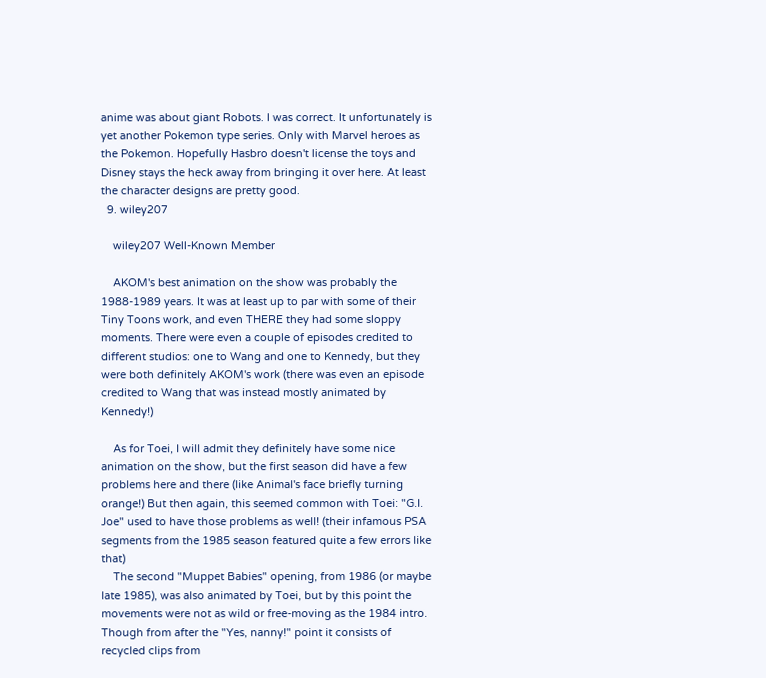anime was about giant Robots. I was correct. It unfortunately is yet another Pokemon type series. Only with Marvel heroes as the Pokemon. Hopefully Hasbro doesn't license the toys and Disney stays the heck away from bringing it over here. At least the character designs are pretty good.
  9. wiley207

    wiley207 Well-Known Member

    AKOM's best animation on the show was probably the 1988-1989 years. It was at least up to par with some of their Tiny Toons work, and even THERE they had some sloppy moments. There were even a couple of episodes credited to different studios: one to Wang and one to Kennedy, but they were both definitely AKOM's work (there was even an episode credited to Wang that was instead mostly animated by Kennedy!)

    As for Toei, I will admit they definitely have some nice animation on the show, but the first season did have a few problems here and there (like Animal's face briefly turning orange!) But then again, this seemed common with Toei: "G.I. Joe" used to have those problems as well! (their infamous PSA segments from the 1985 season featured quite a few errors like that)
    The second "Muppet Babies" opening, from 1986 (or maybe late 1985), was also animated by Toei, but by this point the movements were not as wild or free-moving as the 1984 intro. Though from after the "Yes, nanny!" point it consists of recycled clips from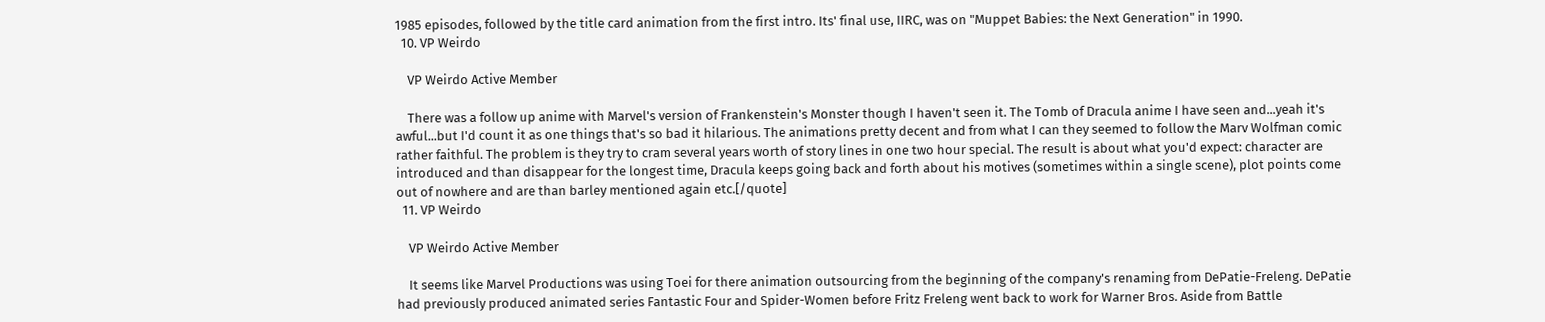1985 episodes, followed by the title card animation from the first intro. Its' final use, IIRC, was on "Muppet Babies: the Next Generation" in 1990.
  10. VP Weirdo

    VP Weirdo Active Member

    There was a follow up anime with Marvel's version of Frankenstein's Monster though I haven't seen it. The Tomb of Dracula anime I have seen and...yeah it's awful...but I'd count it as one things that's so bad it hilarious. The animations pretty decent and from what I can they seemed to follow the Marv Wolfman comic rather faithful. The problem is they try to cram several years worth of story lines in one two hour special. The result is about what you'd expect: character are introduced and than disappear for the longest time, Dracula keeps going back and forth about his motives (sometimes within a single scene), plot points come out of nowhere and are than barley mentioned again etc.[/quote]
  11. VP Weirdo

    VP Weirdo Active Member

    It seems like Marvel Productions was using Toei for there animation outsourcing from the beginning of the company's renaming from DePatie-Freleng. DePatie had previously produced animated series Fantastic Four and Spider-Women before Fritz Freleng went back to work for Warner Bros. Aside from Battle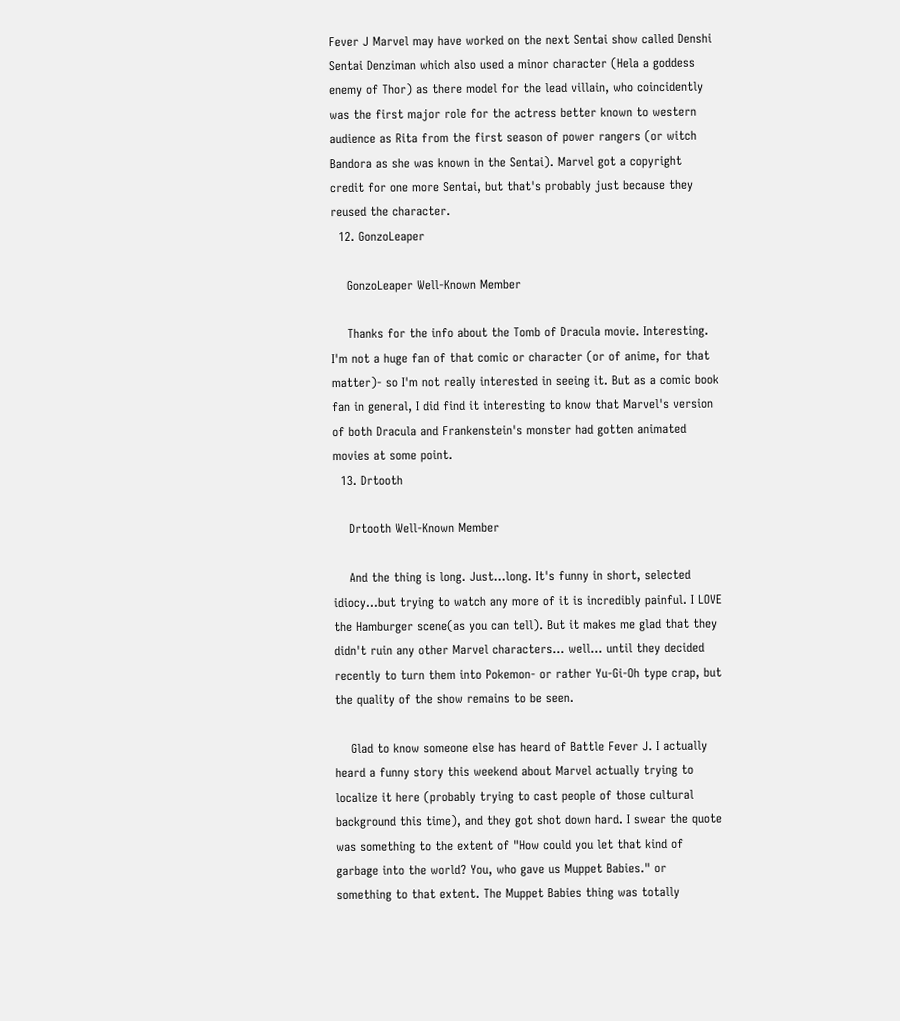Fever J Marvel may have worked on the next Sentai show called Denshi Sentai Denziman which also used a minor character (Hela a goddess enemy of Thor) as there model for the lead villain, who coincidently was the first major role for the actress better known to western audience as Rita from the first season of power rangers (or witch Bandora as she was known in the Sentai). Marvel got a copyright credit for one more Sentai, but that's probably just because they reused the character.
  12. GonzoLeaper

    GonzoLeaper Well-Known Member

    Thanks for the info about the Tomb of Dracula movie. Interesting. I'm not a huge fan of that comic or character (or of anime, for that matter)- so I'm not really interested in seeing it. But as a comic book fan in general, I did find it interesting to know that Marvel's version of both Dracula and Frankenstein's monster had gotten animated movies at some point.
  13. Drtooth

    Drtooth Well-Known Member

    And the thing is long. Just...long. It's funny in short, selected idiocy...but trying to watch any more of it is incredibly painful. I LOVE the Hamburger scene(as you can tell). But it makes me glad that they didn't ruin any other Marvel characters... well... until they decided recently to turn them into Pokemon- or rather Yu-Gi-Oh type crap, but the quality of the show remains to be seen.

    Glad to know someone else has heard of Battle Fever J. I actually heard a funny story this weekend about Marvel actually trying to localize it here (probably trying to cast people of those cultural background this time), and they got shot down hard. I swear the quote was something to the extent of "How could you let that kind of garbage into the world? You, who gave us Muppet Babies." or something to that extent. The Muppet Babies thing was totally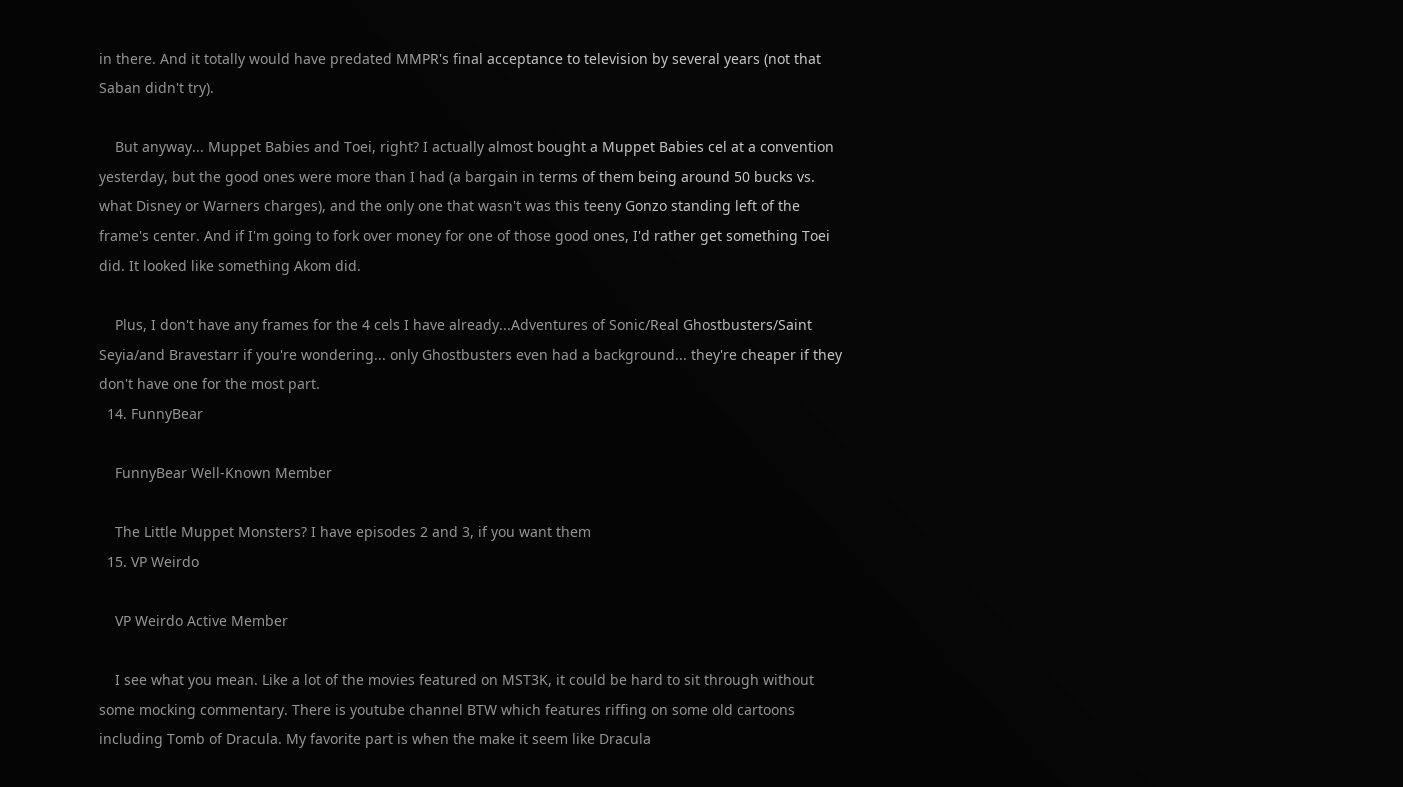in there. And it totally would have predated MMPR's final acceptance to television by several years (not that Saban didn't try).

    But anyway... Muppet Babies and Toei, right? I actually almost bought a Muppet Babies cel at a convention yesterday, but the good ones were more than I had (a bargain in terms of them being around 50 bucks vs. what Disney or Warners charges), and the only one that wasn't was this teeny Gonzo standing left of the frame's center. And if I'm going to fork over money for one of those good ones, I'd rather get something Toei did. It looked like something Akom did.

    Plus, I don't have any frames for the 4 cels I have already...Adventures of Sonic/Real Ghostbusters/Saint Seyia/and Bravestarr if you're wondering... only Ghostbusters even had a background... they're cheaper if they don't have one for the most part.
  14. FunnyBear

    FunnyBear Well-Known Member

    The Little Muppet Monsters? I have episodes 2 and 3, if you want them
  15. VP Weirdo

    VP Weirdo Active Member

    I see what you mean. Like a lot of the movies featured on MST3K, it could be hard to sit through without some mocking commentary. There is youtube channel BTW which features riffing on some old cartoons including Tomb of Dracula. My favorite part is when the make it seem like Dracula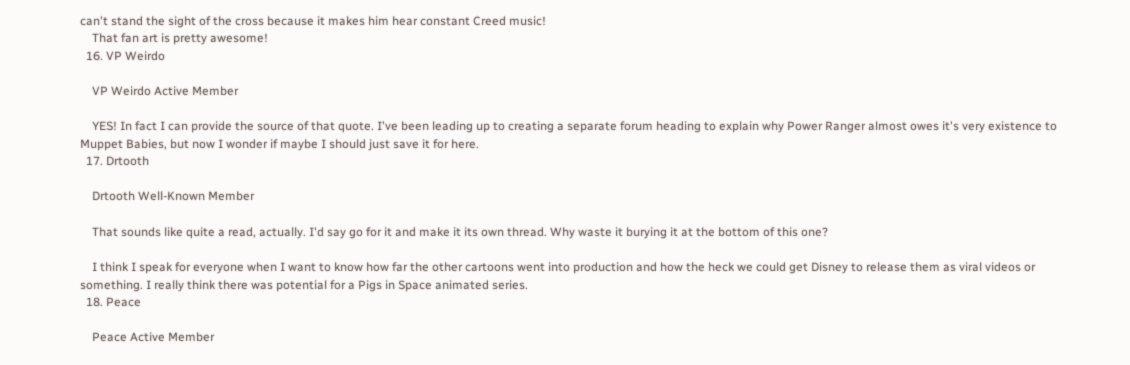can't stand the sight of the cross because it makes him hear constant Creed music!
    That fan art is pretty awesome!
  16. VP Weirdo

    VP Weirdo Active Member

    YES! In fact I can provide the source of that quote. I've been leading up to creating a separate forum heading to explain why Power Ranger almost owes it's very existence to Muppet Babies, but now I wonder if maybe I should just save it for here.
  17. Drtooth

    Drtooth Well-Known Member

    That sounds like quite a read, actually. I'd say go for it and make it its own thread. Why waste it burying it at the bottom of this one?

    I think I speak for everyone when I want to know how far the other cartoons went into production and how the heck we could get Disney to release them as viral videos or something. I really think there was potential for a Pigs in Space animated series.
  18. Peace

    Peace Active Member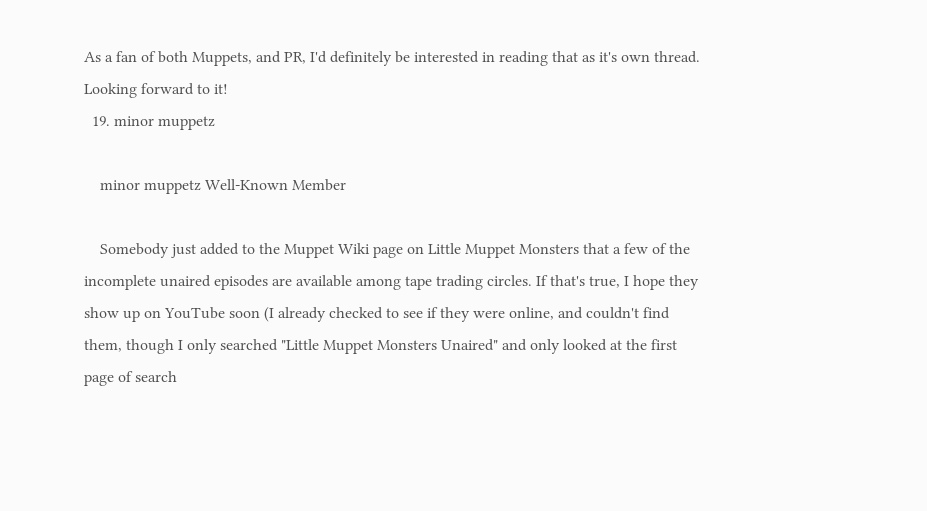As a fan of both Muppets, and PR, I'd definitely be interested in reading that as it's own thread. Looking forward to it!
  19. minor muppetz

    minor muppetz Well-Known Member

    Somebody just added to the Muppet Wiki page on Little Muppet Monsters that a few of the incomplete unaired episodes are available among tape trading circles. If that's true, I hope they show up on YouTube soon (I already checked to see if they were online, and couldn't find them, though I only searched "Little Muppet Monsters Unaired" and only looked at the first page of search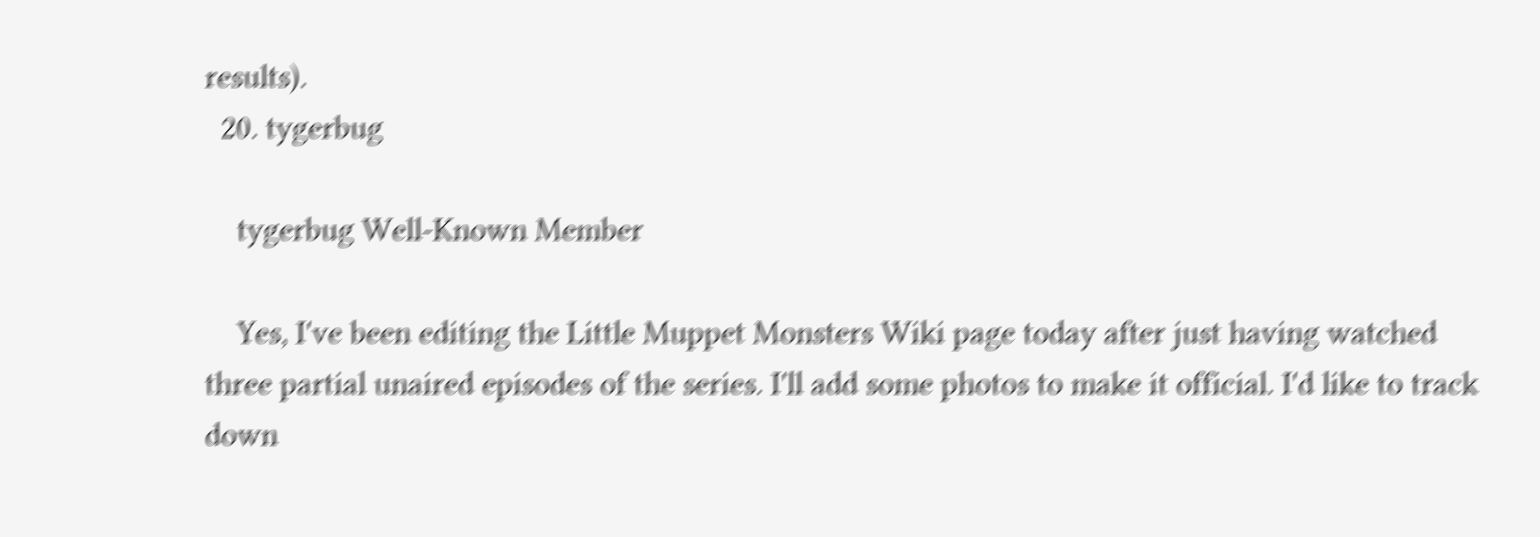results).
  20. tygerbug

    tygerbug Well-Known Member

    Yes, I've been editing the Little Muppet Monsters Wiki page today after just having watched three partial unaired episodes of the series. I'll add some photos to make it official. I'd like to track down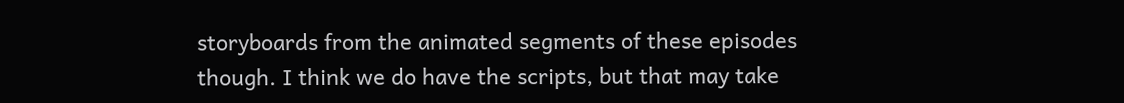storyboards from the animated segments of these episodes though. I think we do have the scripts, but that may take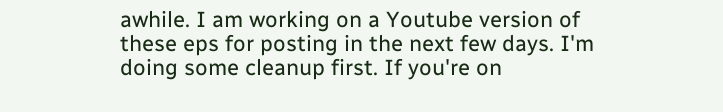awhile. I am working on a Youtube version of these eps for posting in the next few days. I'm doing some cleanup first. If you're on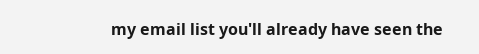my email list you'll already have seen the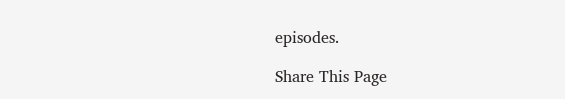episodes.

Share This Page